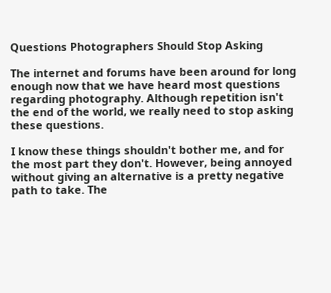Questions Photographers Should Stop Asking

The internet and forums have been around for long enough now that we have heard most questions regarding photography. Although repetition isn't the end of the world, we really need to stop asking these questions.

I know these things shouldn't bother me, and for the most part they don't. However, being annoyed without giving an alternative is a pretty negative path to take. The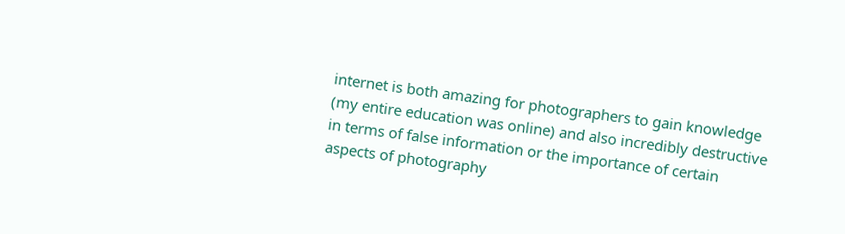internet is both amazing for photographers to gain knowledge (my entire education was online) and also incredibly destructive in terms of false information or the importance of certain aspects of photography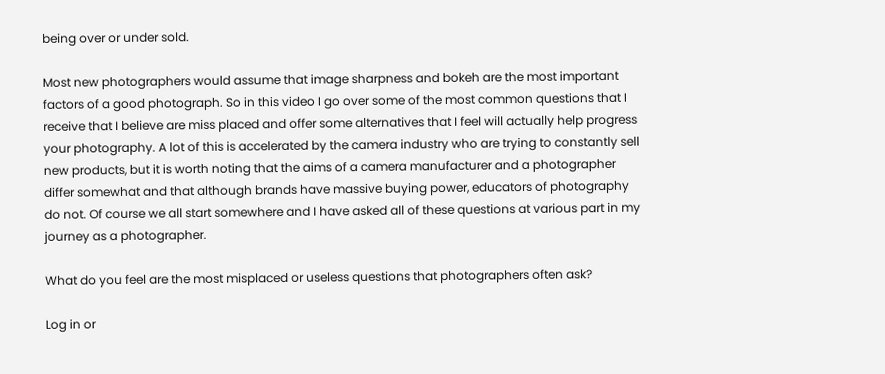being over or under sold.

Most new photographers would assume that image sharpness and bokeh are the most important factors of a good photograph. So in this video I go over some of the most common questions that I receive that I believe are miss placed and offer some alternatives that I feel will actually help progress your photography. A lot of this is accelerated by the camera industry who are trying to constantly sell new products, but it is worth noting that the aims of a camera manufacturer and a photographer differ somewhat and that although brands have massive buying power, educators of photography do not. Of course we all start somewhere and I have asked all of these questions at various part in my journey as a photographer.

What do you feel are the most misplaced or useless questions that photographers often ask?

Log in or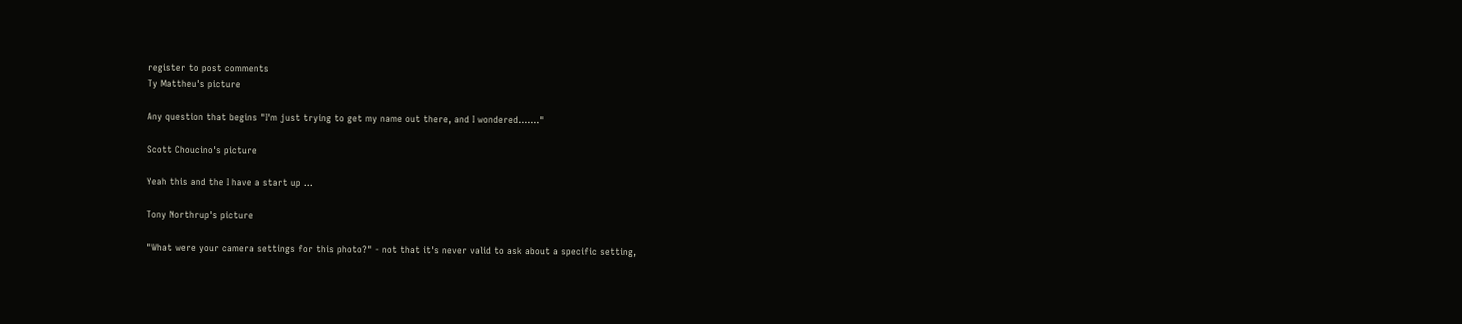register to post comments
Ty Mattheu's picture

Any question that begins "I'm just trying to get my name out there, and I wondered......."

Scott Choucino's picture

Yeah this and the I have a start up ...

Tony Northrup's picture

"What were your camera settings for this photo?" - not that it's never valid to ask about a specific setting,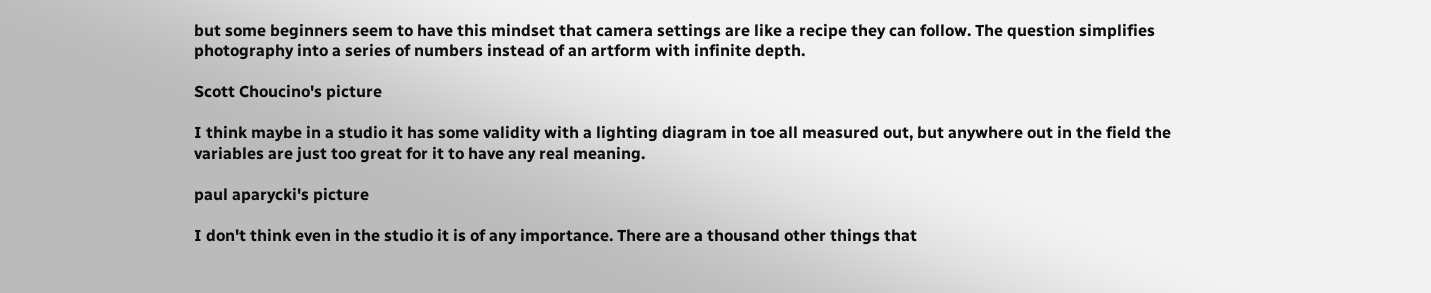but some beginners seem to have this mindset that camera settings are like a recipe they can follow. The question simplifies photography into a series of numbers instead of an artform with infinite depth.

Scott Choucino's picture

I think maybe in a studio it has some validity with a lighting diagram in toe all measured out, but anywhere out in the field the variables are just too great for it to have any real meaning.

paul aparycki's picture

I don't think even in the studio it is of any importance. There are a thousand other things that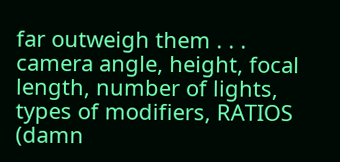far outweigh them . . . camera angle, height, focal length, number of lights, types of modifiers, RATIOS (damn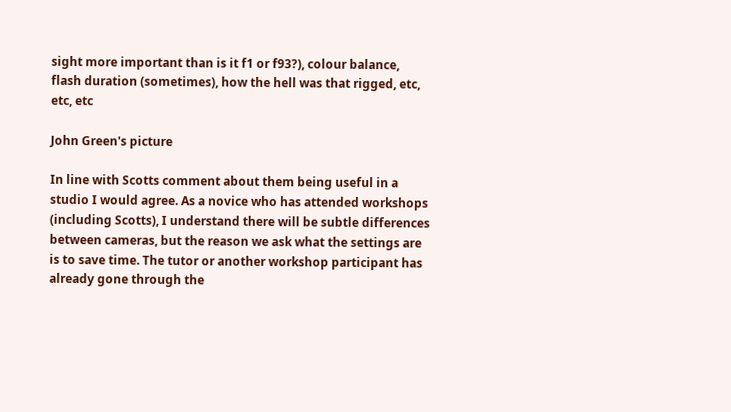sight more important than is it f1 or f93?), colour balance, flash duration (sometimes), how the hell was that rigged, etc, etc, etc

John Green's picture

In line with Scotts comment about them being useful in a studio I would agree. As a novice who has attended workshops (including Scotts), I understand there will be subtle differences between cameras, but the reason we ask what the settings are is to save time. The tutor or another workshop participant has already gone through the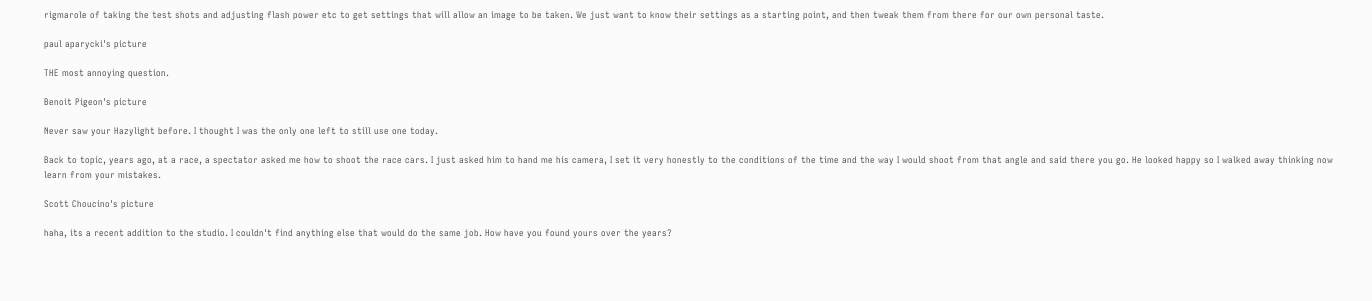rigmarole of taking the test shots and adjusting flash power etc to get settings that will allow an image to be taken. We just want to know their settings as a starting point, and then tweak them from there for our own personal taste.

paul aparycki's picture

THE most annoying question.

Benoit Pigeon's picture

Never saw your Hazylight before. I thought I was the only one left to still use one today.

Back to topic, years ago, at a race, a spectator asked me how to shoot the race cars. I just asked him to hand me his camera, I set it very honestly to the conditions of the time and the way I would shoot from that angle and said there you go. He looked happy so I walked away thinking now learn from your mistakes.

Scott Choucino's picture

haha, its a recent addition to the studio. I couldn't find anything else that would do the same job. How have you found yours over the years?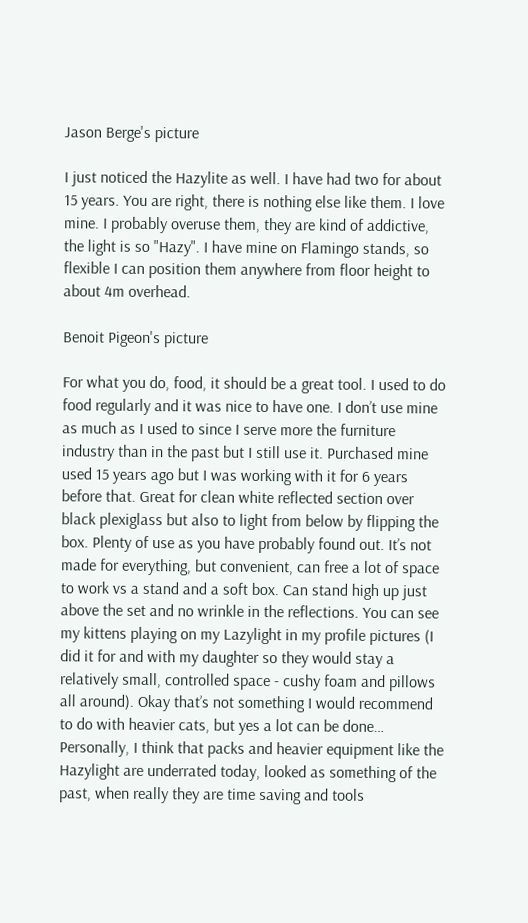Jason Berge's picture

I just noticed the Hazylite as well. I have had two for about 15 years. You are right, there is nothing else like them. I love mine. I probably overuse them, they are kind of addictive, the light is so "Hazy". I have mine on Flamingo stands, so flexible I can position them anywhere from floor height to about 4m overhead.

Benoit Pigeon's picture

For what you do, food, it should be a great tool. I used to do food regularly and it was nice to have one. I don’t use mine as much as I used to since I serve more the furniture industry than in the past but I still use it. Purchased mine used 15 years ago but I was working with it for 6 years before that. Great for clean white reflected section over black plexiglass but also to light from below by flipping the box. Plenty of use as you have probably found out. It’s not made for everything, but convenient, can free a lot of space to work vs a stand and a soft box. Can stand high up just above the set and no wrinkle in the reflections. You can see my kittens playing on my Lazylight in my profile pictures (I did it for and with my daughter so they would stay a relatively small, controlled space - cushy foam and pillows all around). Okay that’s not something I would recommend to do with heavier cats, but yes a lot can be done…
Personally, I think that packs and heavier equipment like the Hazylight are underrated today, looked as something of the past, when really they are time saving and tools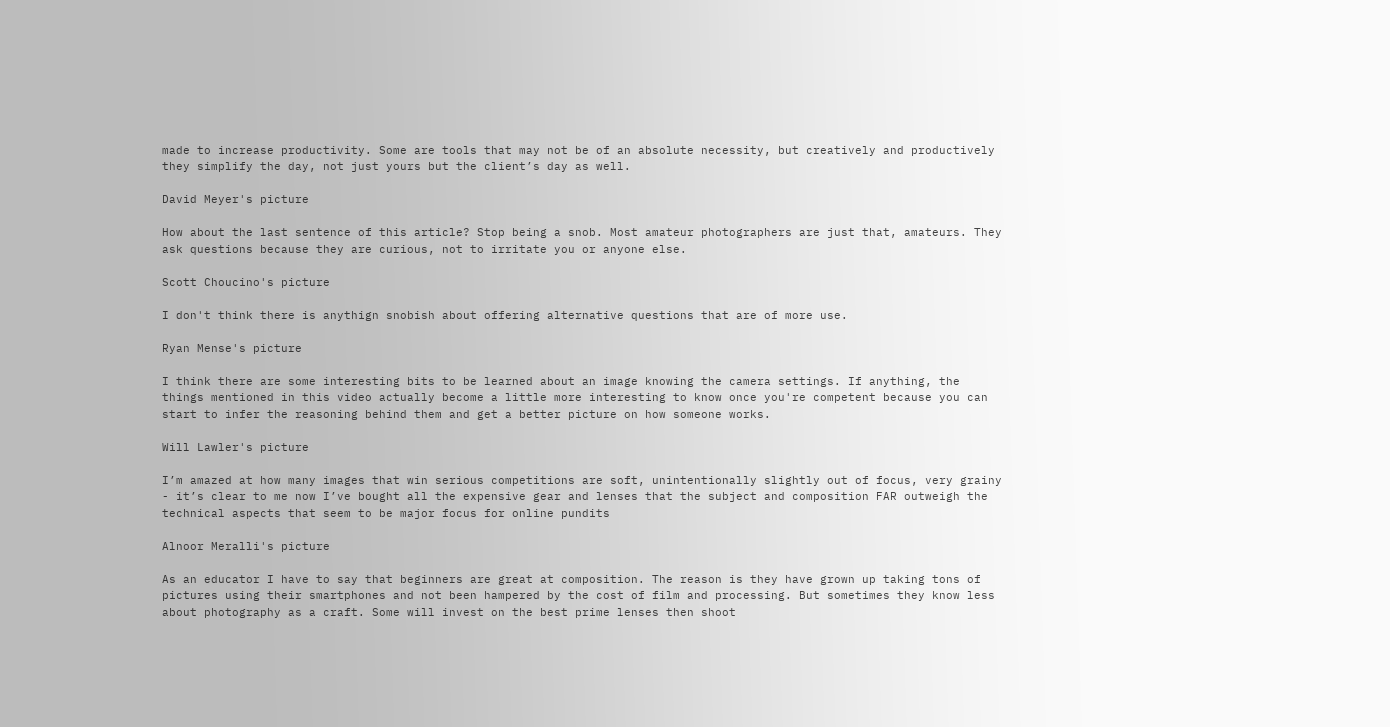made to increase productivity. Some are tools that may not be of an absolute necessity, but creatively and productively they simplify the day, not just yours but the client’s day as well.

David Meyer's picture

How about the last sentence of this article? Stop being a snob. Most amateur photographers are just that, amateurs. They ask questions because they are curious, not to irritate you or anyone else.

Scott Choucino's picture

I don't think there is anythign snobish about offering alternative questions that are of more use.

Ryan Mense's picture

I think there are some interesting bits to be learned about an image knowing the camera settings. If anything, the things mentioned in this video actually become a little more interesting to know once you're competent because you can start to infer the reasoning behind them and get a better picture on how someone works.

Will Lawler's picture

I’m amazed at how many images that win serious competitions are soft, unintentionally slightly out of focus, very grainy - it’s clear to me now I’ve bought all the expensive gear and lenses that the subject and composition FAR outweigh the technical aspects that seem to be major focus for online pundits

Alnoor Meralli's picture

As an educator I have to say that beginners are great at composition. The reason is they have grown up taking tons of pictures using their smartphones and not been hampered by the cost of film and processing. But sometimes they know less about photography as a craft. Some will invest on the best prime lenses then shoot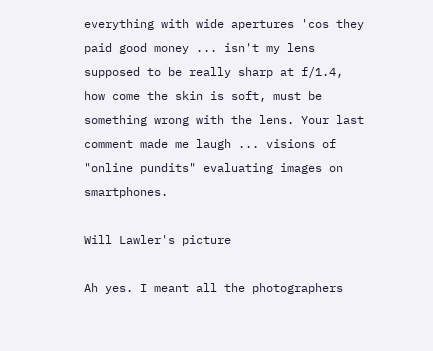everything with wide apertures 'cos they paid good money ... isn't my lens supposed to be really sharp at f/1.4, how come the skin is soft, must be something wrong with the lens. Your last comment made me laugh ... visions of "online pundits" evaluating images on smartphones.

Will Lawler's picture

Ah yes. I meant all the photographers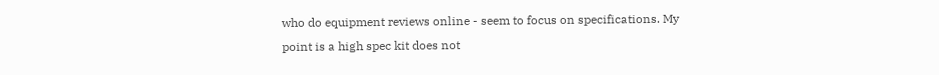who do equipment reviews online - seem to focus on specifications. My point is a high spec kit does not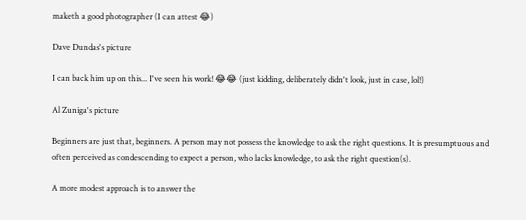maketh a good photographer (I can attest 😂)

Dave Dundas's picture

I can back him up on this... I've seen his work! 😂😂 (just kidding, deliberately didn't look, just in case, lol!)

Al Zuniga's picture

Beginners are just that, beginners. A person may not possess the knowledge to ask the right questions. It is presumptuous and often perceived as condescending to expect a person, who lacks knowledge, to ask the right question(s).

A more modest approach is to answer the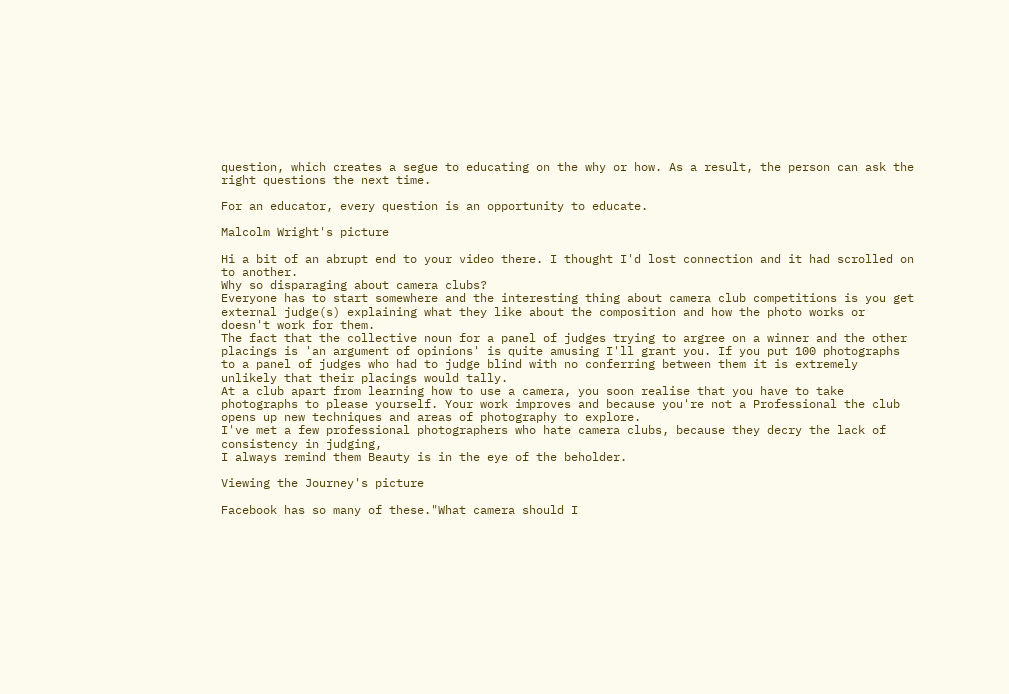question, which creates a segue to educating on the why or how. As a result, the person can ask the right questions the next time.

For an educator, every question is an opportunity to educate.

Malcolm Wright's picture

Hi a bit of an abrupt end to your video there. I thought I'd lost connection and it had scrolled on to another.
Why so disparaging about camera clubs?
Everyone has to start somewhere and the interesting thing about camera club competitions is you get external judge(s) explaining what they like about the composition and how the photo works or doesn't work for them.
The fact that the collective noun for a panel of judges trying to argree on a winner and the other placings is 'an argument of opinions' is quite amusing I'll grant you. If you put 100 photographs to a panel of judges who had to judge blind with no conferring between them it is extremely unlikely that their placings would tally.
At a club apart from learning how to use a camera, you soon realise that you have to take photographs to please yourself. Your work improves and because you're not a Professional the club opens up new techniques and areas of photography to explore.
I've met a few professional photographers who hate camera clubs, because they decry the lack of consistency in judging,
I always remind them Beauty is in the eye of the beholder.

Viewing the Journey's picture

Facebook has so many of these."What camera should I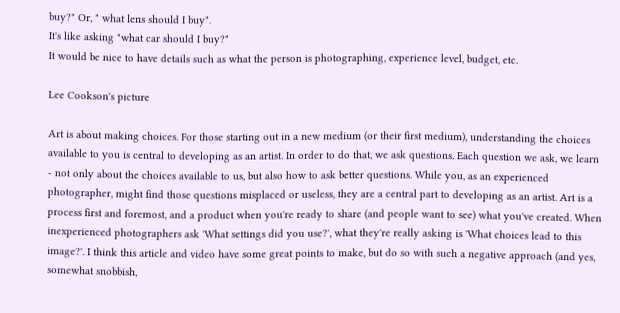buy?" Or, " what lens should I buy".
It's like asking "what car should I buy?"
It would be nice to have details such as what the person is photographing, experience level, budget, etc.

Lee Cookson's picture

Art is about making choices. For those starting out in a new medium (or their first medium), understanding the choices available to you is central to developing as an artist. In order to do that, we ask questions. Each question we ask, we learn - not only about the choices available to us, but also how to ask better questions. While you, as an experienced photographer, might find those questions misplaced or useless, they are a central part to developing as an artist. Art is a process first and foremost, and a product when you're ready to share (and people want to see) what you've created. When inexperienced photographers ask 'What settings did you use?', what they're really asking is 'What choices lead to this image?'. I think this article and video have some great points to make, but do so with such a negative approach (and yes, somewhat snobbish,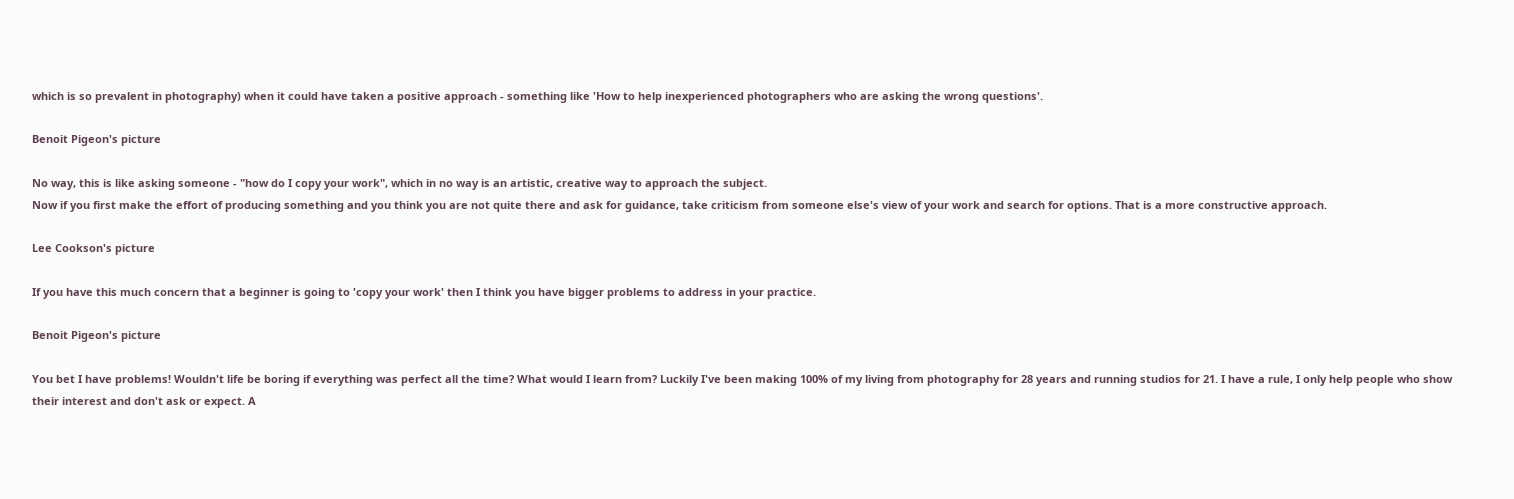which is so prevalent in photography) when it could have taken a positive approach - something like 'How to help inexperienced photographers who are asking the wrong questions'.

Benoit Pigeon's picture

No way, this is like asking someone - "how do I copy your work", which in no way is an artistic, creative way to approach the subject.
Now if you first make the effort of producing something and you think you are not quite there and ask for guidance, take criticism from someone else's view of your work and search for options. That is a more constructive approach.

Lee Cookson's picture

If you have this much concern that a beginner is going to 'copy your work' then I think you have bigger problems to address in your practice.

Benoit Pigeon's picture

You bet I have problems! Wouldn't life be boring if everything was perfect all the time? What would I learn from? Luckily I've been making 100% of my living from photography for 28 years and running studios for 21. I have a rule, I only help people who show their interest and don't ask or expect. A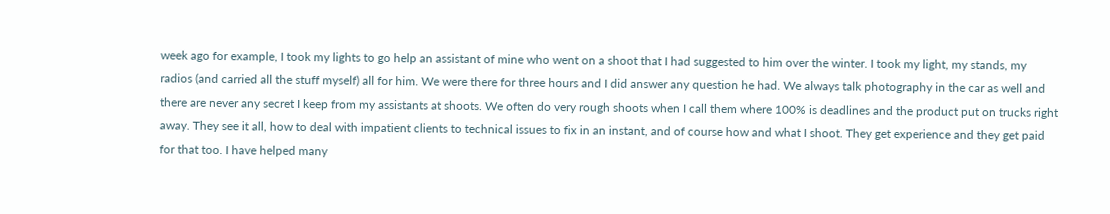week ago for example, I took my lights to go help an assistant of mine who went on a shoot that I had suggested to him over the winter. I took my light, my stands, my radios (and carried all the stuff myself) all for him. We were there for three hours and I did answer any question he had. We always talk photography in the car as well and there are never any secret I keep from my assistants at shoots. We often do very rough shoots when I call them where 100% is deadlines and the product put on trucks right away. They see it all, how to deal with impatient clients to technical issues to fix in an instant, and of course how and what I shoot. They get experience and they get paid for that too. I have helped many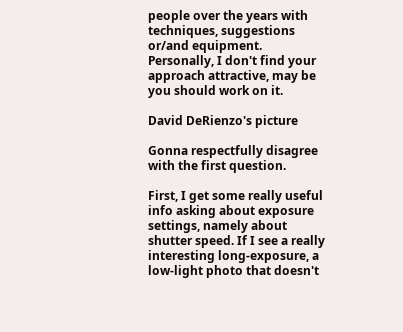people over the years with techniques, suggestions or/and equipment. Personally, I don't find your approach attractive, may be you should work on it.

David DeRienzo's picture

Gonna respectfully disagree with the first question.

First, I get some really useful info asking about exposure settings, namely about shutter speed. If I see a really interesting long-exposure, a low-light photo that doesn't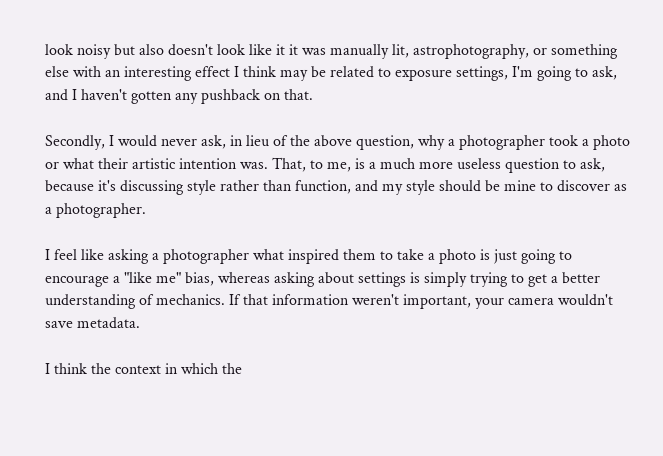look noisy but also doesn't look like it it was manually lit, astrophotography, or something else with an interesting effect I think may be related to exposure settings, I'm going to ask, and I haven't gotten any pushback on that.

Secondly, I would never ask, in lieu of the above question, why a photographer took a photo or what their artistic intention was. That, to me, is a much more useless question to ask, because it's discussing style rather than function, and my style should be mine to discover as a photographer.

I feel like asking a photographer what inspired them to take a photo is just going to encourage a "like me" bias, whereas asking about settings is simply trying to get a better understanding of mechanics. If that information weren't important, your camera wouldn't save metadata.

I think the context in which the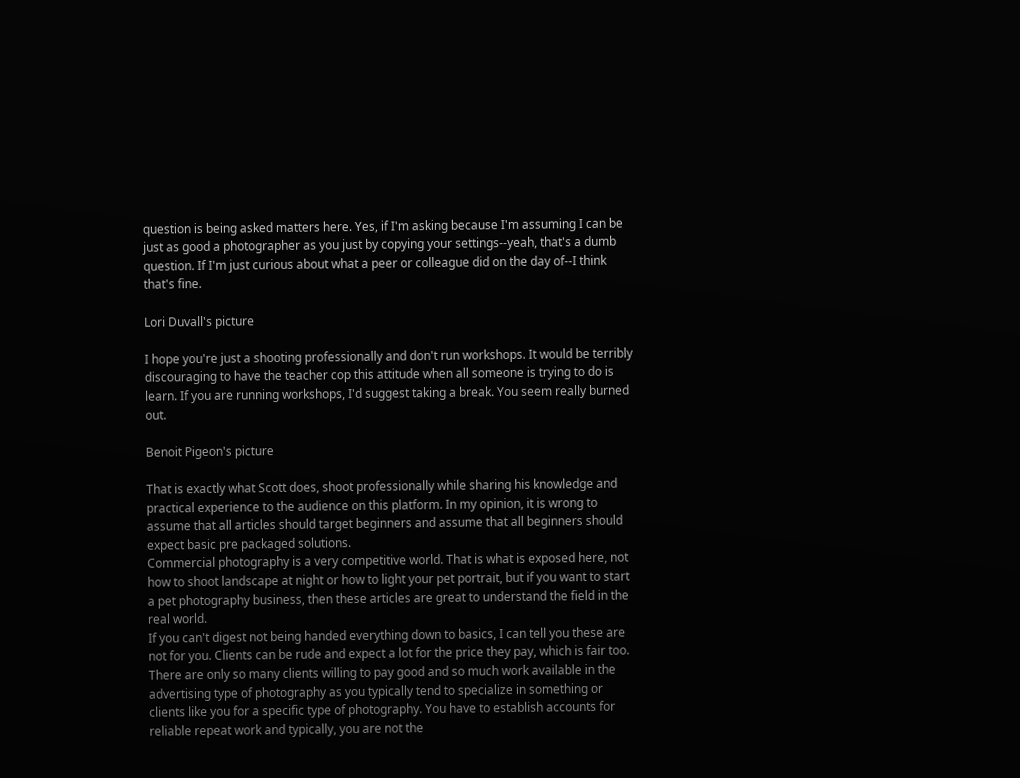question is being asked matters here. Yes, if I'm asking because I'm assuming I can be just as good a photographer as you just by copying your settings--yeah, that's a dumb question. If I'm just curious about what a peer or colleague did on the day of--I think that's fine.

Lori Duvall's picture

I hope you're just a shooting professionally and don't run workshops. It would be terribly discouraging to have the teacher cop this attitude when all someone is trying to do is learn. If you are running workshops, I'd suggest taking a break. You seem really burned out.

Benoit Pigeon's picture

That is exactly what Scott does, shoot professionally while sharing his knowledge and practical experience to the audience on this platform. In my opinion, it is wrong to assume that all articles should target beginners and assume that all beginners should expect basic pre packaged solutions.
Commercial photography is a very competitive world. That is what is exposed here, not how to shoot landscape at night or how to light your pet portrait, but if you want to start a pet photography business, then these articles are great to understand the field in the real world.
If you can't digest not being handed everything down to basics, I can tell you these are not for you. Clients can be rude and expect a lot for the price they pay, which is fair too. There are only so many clients willing to pay good and so much work available in the advertising type of photography as you typically tend to specialize in something or clients like you for a specific type of photography. You have to establish accounts for reliable repeat work and typically, you are not the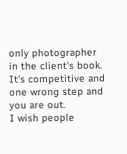only photographer in the client's book. It's competitive and one wrong step and you are out.
I wish people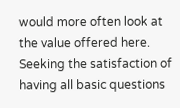would more often look at the value offered here. Seeking the satisfaction of having all basic questions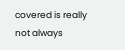covered is really not always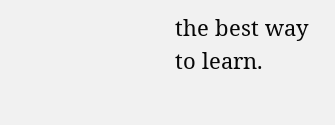the best way to learn.